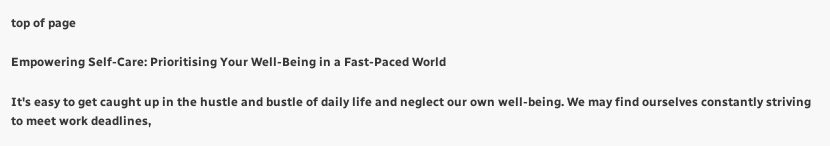top of page

Empowering Self-Care: Prioritising Your Well-Being in a Fast-Paced World

It's easy to get caught up in the hustle and bustle of daily life and neglect our own well-being. We may find ourselves constantly striving to meet work deadlines,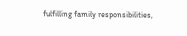fulfilling family responsibilities,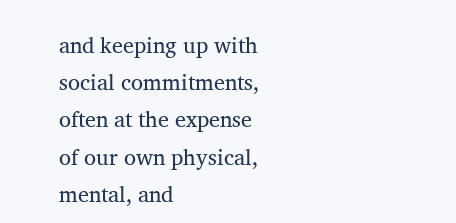and keeping up with social commitments, often at the expense of our own physical, mental, and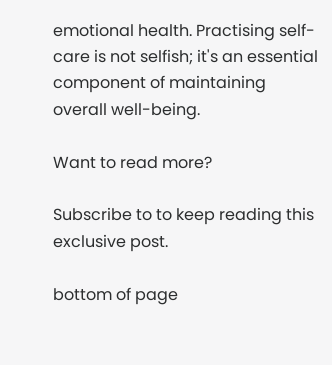emotional health. Practising self-care is not selfish; it's an essential component of maintaining overall well-being.

Want to read more?

Subscribe to to keep reading this exclusive post.

bottom of page